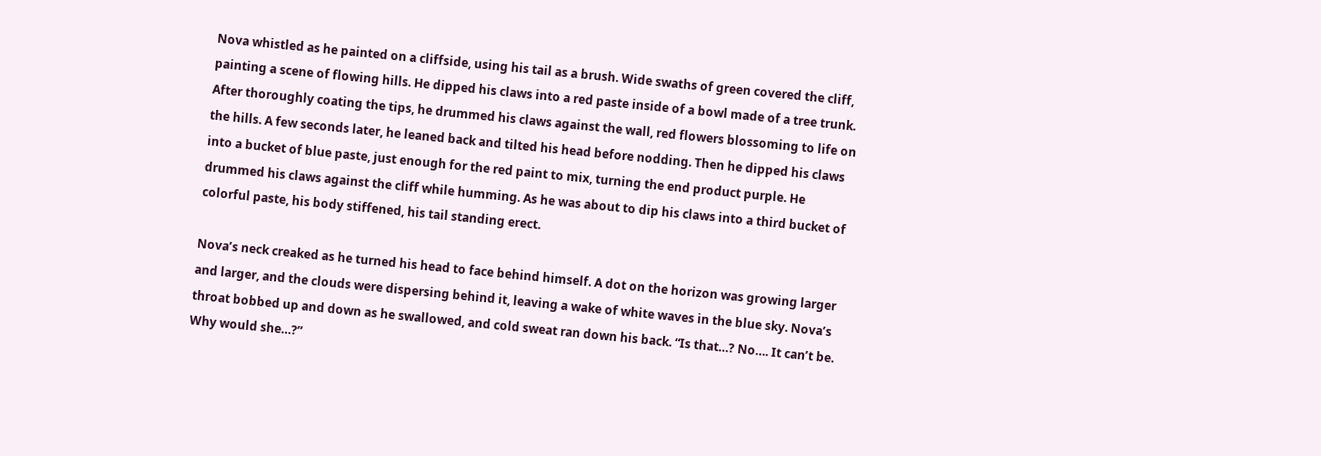Nova whistled as he painted on a cliffside, using his tail as a brush. Wide swaths of green covered the cliff, painting a scene of flowing hills. He dipped his claws into a red paste inside of a bowl made of a tree trunk. After thoroughly coating the tips, he drummed his claws against the wall, red flowers blossoming to life on the hills. A few seconds later, he leaned back and tilted his head before nodding. Then he dipped his claws into a bucket of blue paste, just enough for the red paint to mix, turning the end product purple. He drummed his claws against the cliff while humming. As he was about to dip his claws into a third bucket of colorful paste, his body stiffened, his tail standing erect.

Nova’s neck creaked as he turned his head to face behind himself. A dot on the horizon was growing larger and larger, and the clouds were dispersing behind it, leaving a wake of white waves in the blue sky. Nova’s throat bobbed up and down as he swallowed, and cold sweat ran down his back. “Is that…? No…. It can’t be. Why would she…?”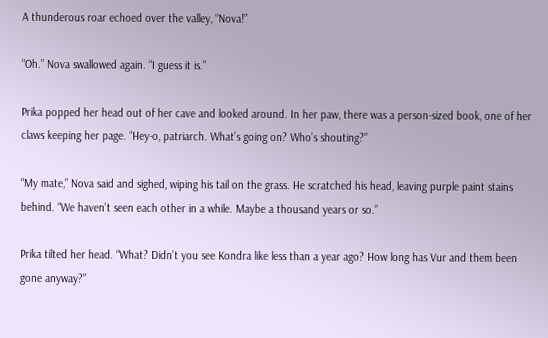A thunderous roar echoed over the valley, “Nova!”

“Oh.” Nova swallowed again. “I guess it is.”

Prika popped her head out of her cave and looked around. In her paw, there was a person-sized book, one of her claws keeping her page. “Hey-o, patriarch. What’s going on? Who’s shouting?”

“My mate,” Nova said and sighed, wiping his tail on the grass. He scratched his head, leaving purple paint stains behind. “We haven’t seen each other in a while. Maybe a thousand years or so.”

Prika tilted her head. “What? Didn’t you see Kondra like less than a year ago? How long has Vur and them been gone anyway?”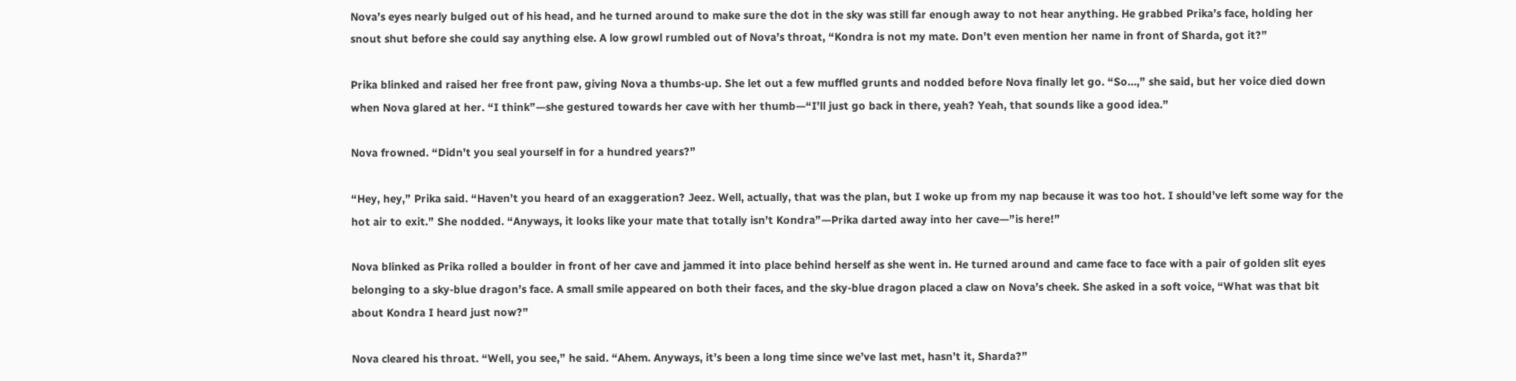Nova’s eyes nearly bulged out of his head, and he turned around to make sure the dot in the sky was still far enough away to not hear anything. He grabbed Prika’s face, holding her snout shut before she could say anything else. A low growl rumbled out of Nova’s throat, “Kondra is not my mate. Don’t even mention her name in front of Sharda, got it?”

Prika blinked and raised her free front paw, giving Nova a thumbs-up. She let out a few muffled grunts and nodded before Nova finally let go. “So…,” she said, but her voice died down when Nova glared at her. “I think”—she gestured towards her cave with her thumb—“I’ll just go back in there, yeah? Yeah, that sounds like a good idea.”

Nova frowned. “Didn’t you seal yourself in for a hundred years?”

“Hey, hey,” Prika said. “Haven’t you heard of an exaggeration? Jeez. Well, actually, that was the plan, but I woke up from my nap because it was too hot. I should’ve left some way for the hot air to exit.” She nodded. “Anyways, it looks like your mate that totally isn’t Kondra”—Prika darted away into her cave—”is here!”

Nova blinked as Prika rolled a boulder in front of her cave and jammed it into place behind herself as she went in. He turned around and came face to face with a pair of golden slit eyes belonging to a sky-blue dragon’s face. A small smile appeared on both their faces, and the sky-blue dragon placed a claw on Nova’s cheek. She asked in a soft voice, “What was that bit about Kondra I heard just now?”

Nova cleared his throat. “Well, you see,” he said. “Ahem. Anyways, it’s been a long time since we’ve last met, hasn’t it, Sharda?”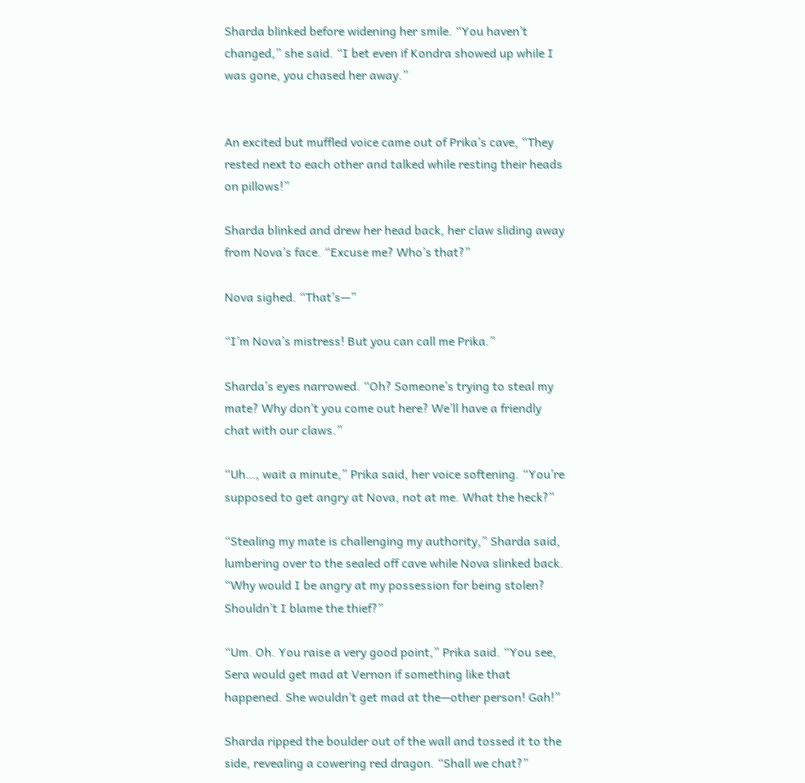Sharda blinked before widening her smile. “You haven’t changed,” she said. “I bet even if Kondra showed up while I was gone, you chased her away.”


An excited but muffled voice came out of Prika’s cave, “They rested next to each other and talked while resting their heads on pillows!”

Sharda blinked and drew her head back, her claw sliding away from Nova’s face. “Excuse me? Who’s that?”

Nova sighed. “That’s—”

“I’m Nova’s mistress! But you can call me Prika.”

Sharda’s eyes narrowed. “Oh? Someone’s trying to steal my mate? Why don’t you come out here? We’ll have a friendly chat with our claws.”

“Uh…, wait a minute,” Prika said, her voice softening. “You’re supposed to get angry at Nova, not at me. What the heck?”

“Stealing my mate is challenging my authority,” Sharda said, lumbering over to the sealed off cave while Nova slinked back. “Why would I be angry at my possession for being stolen? Shouldn’t I blame the thief?”

“Um. Oh. You raise a very good point,” Prika said. “You see, Sera would get mad at Vernon if something like that happened. She wouldn’t get mad at the—other person! Gah!”

Sharda ripped the boulder out of the wall and tossed it to the side, revealing a cowering red dragon. “Shall we chat?”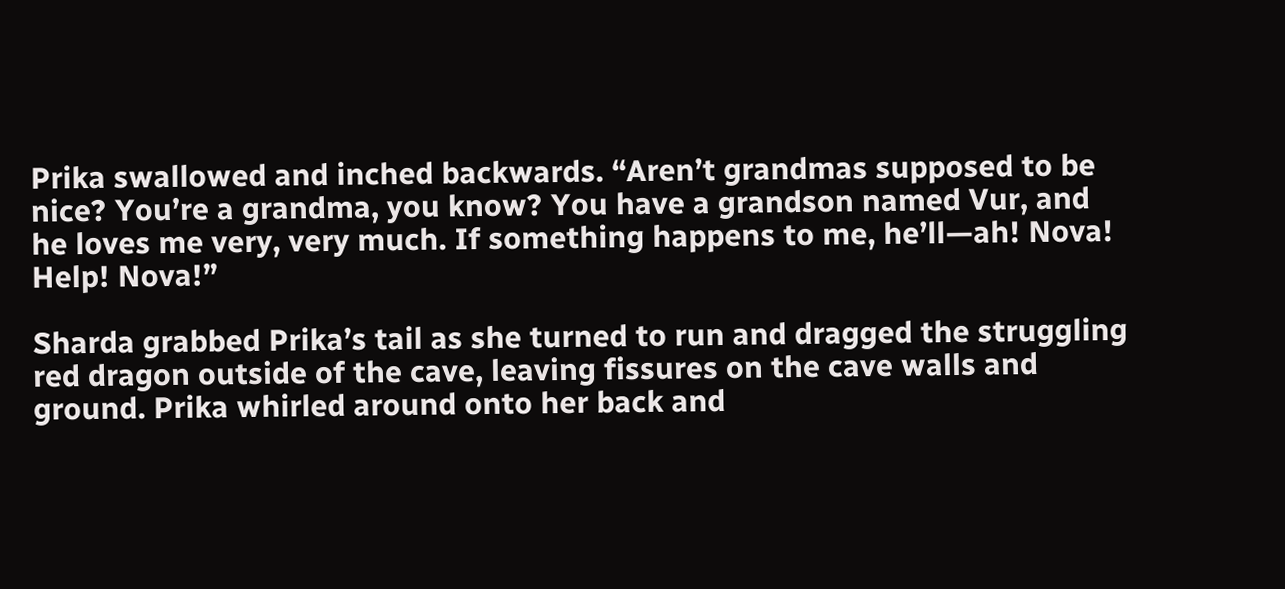Prika swallowed and inched backwards. “Aren’t grandmas supposed to be nice? You’re a grandma, you know? You have a grandson named Vur, and he loves me very, very much. If something happens to me, he’ll—ah! Nova! Help! Nova!”

Sharda grabbed Prika’s tail as she turned to run and dragged the struggling red dragon outside of the cave, leaving fissures on the cave walls and ground. Prika whirled around onto her back and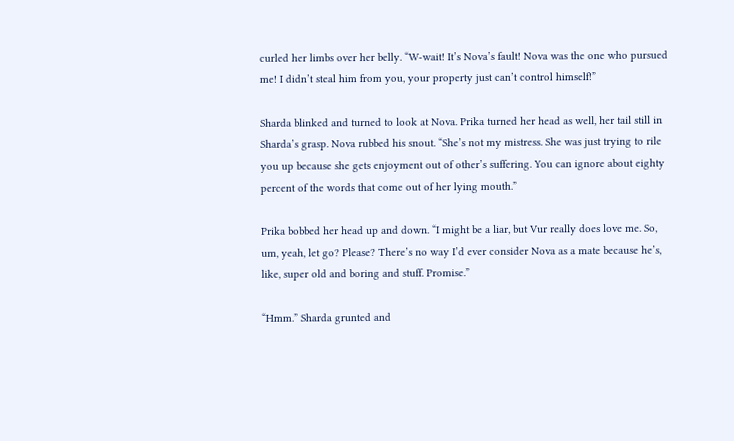curled her limbs over her belly. “W-wait! It’s Nova’s fault! Nova was the one who pursued me! I didn’t steal him from you, your property just can’t control himself!”

Sharda blinked and turned to look at Nova. Prika turned her head as well, her tail still in Sharda’s grasp. Nova rubbed his snout. “She’s not my mistress. She was just trying to rile you up because she gets enjoyment out of other’s suffering. You can ignore about eighty percent of the words that come out of her lying mouth.”

Prika bobbed her head up and down. “I might be a liar, but Vur really does love me. So, um, yeah, let go? Please? There’s no way I’d ever consider Nova as a mate because he’s, like, super old and boring and stuff. Promise.”

“Hmm.” Sharda grunted and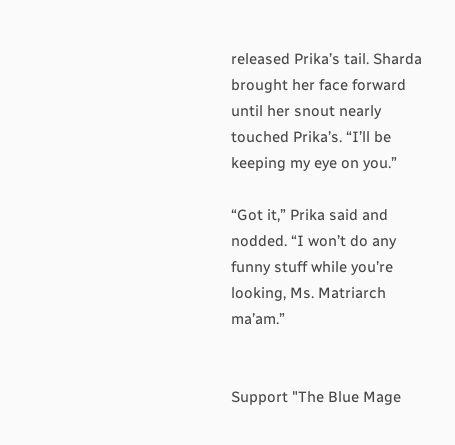released Prika’s tail. Sharda brought her face forward until her snout nearly touched Prika’s. “I’ll be keeping my eye on you.”

“Got it,” Prika said and nodded. “I won’t do any funny stuff while you’re looking, Ms. Matriarch ma’am.”


Support "The Blue Mage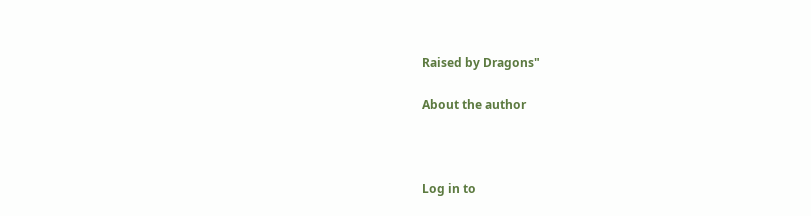Raised by Dragons"

About the author



Log in to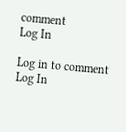comment
Log In

Log in to comment
Log In